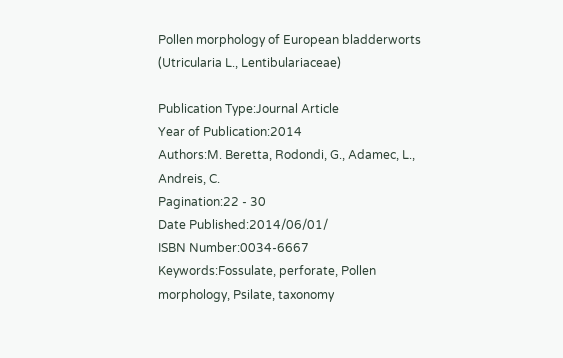Pollen morphology of European bladderworts (Utricularia L., Lentibulariaceae)

Publication Type:Journal Article
Year of Publication:2014
Authors:M. Beretta, Rodondi, G., Adamec, L., Andreis, C.
Pagination:22 - 30
Date Published:2014/06/01/
ISBN Number:0034-6667
Keywords:Fossulate, perforate, Pollen morphology, Psilate, taxonomy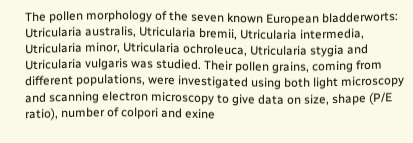The pollen morphology of the seven known European bladderworts: Utricularia australis, Utricularia bremii, Utricularia intermedia, Utricularia minor, Utricularia ochroleuca, Utricularia stygia and Utricularia vulgaris was studied. Their pollen grains, coming from different populations, were investigated using both light microscopy and scanning electron microscopy to give data on size, shape (P/E ratio), number of colpori and exine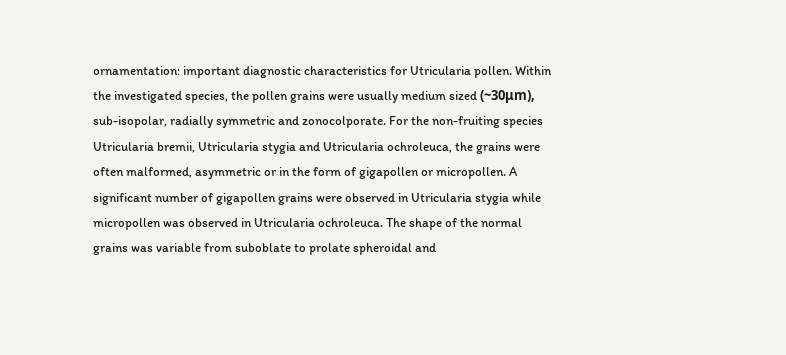ornamentation: important diagnostic characteristics for Utricularia pollen. Within the investigated species, the pollen grains were usually medium sized (~30μm), sub-isopolar, radially symmetric and zonocolporate. For the non-fruiting species Utricularia bremii, Utricularia stygia and Utricularia ochroleuca, the grains were often malformed, asymmetric or in the form of gigapollen or micropollen. A significant number of gigapollen grains were observed in Utricularia stygia while micropollen was observed in Utricularia ochroleuca. The shape of the normal grains was variable from suboblate to prolate spheroidal and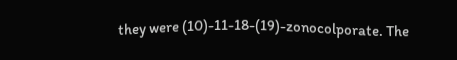they were (10)-11-18-(19)-zonocolporate. The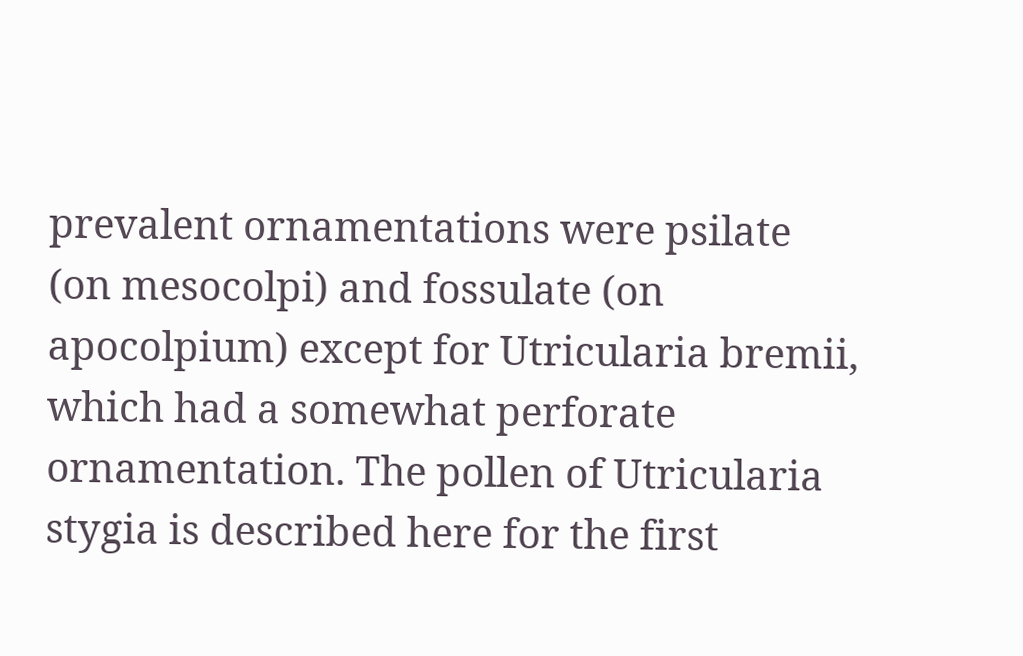prevalent ornamentations were psilate (on mesocolpi) and fossulate (on apocolpium) except for Utricularia bremii, which had a somewhat perforate ornamentation. The pollen of Utricularia stygia is described here for the first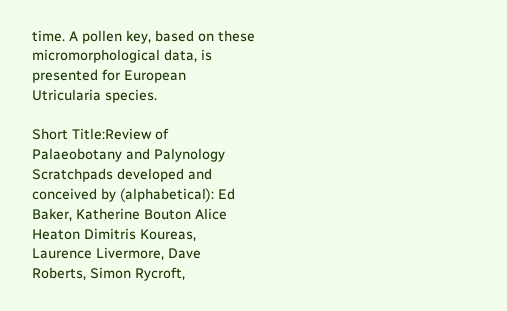time. A pollen key, based on these micromorphological data, is presented for European Utricularia species.

Short Title:Review of Palaeobotany and Palynology
Scratchpads developed and conceived by (alphabetical): Ed Baker, Katherine Bouton Alice Heaton Dimitris Koureas, Laurence Livermore, Dave Roberts, Simon Rycroft,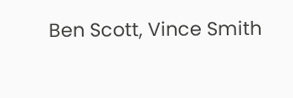Ben Scott, Vince Smith